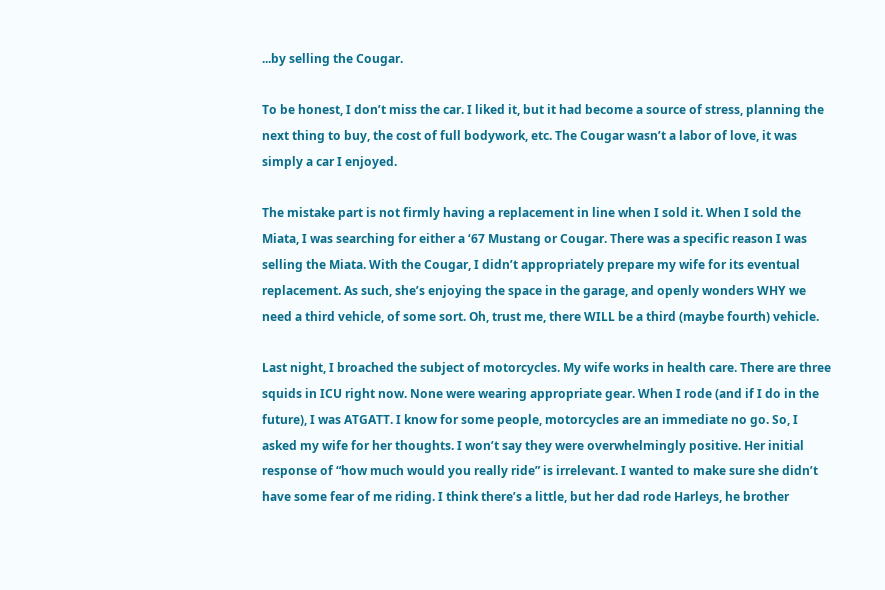...by selling the Cougar.

To be honest, I don’t miss the car. I liked it, but it had become a source of stress, planning the next thing to buy, the cost of full bodywork, etc. The Cougar wasn’t a labor of love, it was simply a car I enjoyed.

The mistake part is not firmly having a replacement in line when I sold it. When I sold the Miata, I was searching for either a ‘67 Mustang or Cougar. There was a specific reason I was selling the Miata. With the Cougar, I didn’t appropriately prepare my wife for its eventual replacement. As such, she’s enjoying the space in the garage, and openly wonders WHY we need a third vehicle, of some sort. Oh, trust me, there WILL be a third (maybe fourth) vehicle.

Last night, I broached the subject of motorcycles. My wife works in health care. There are three squids in ICU right now. None were wearing appropriate gear. When I rode (and if I do in the future), I was ATGATT. I know for some people, motorcycles are an immediate no go. So, I asked my wife for her thoughts. I won’t say they were overwhelmingly positive. Her initial response of “how much would you really ride” is irrelevant. I wanted to make sure she didn’t have some fear of me riding. I think there’s a little, but her dad rode Harleys, he brother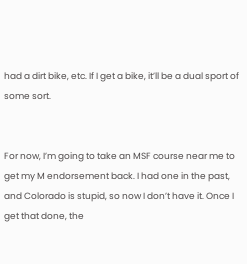had a dirt bike, etc. If I get a bike, it’ll be a dual sport of some sort.


For now, I’m going to take an MSF course near me to get my M endorsement back. I had one in the past, and Colorado is stupid, so now I don’t have it. Once I get that done, the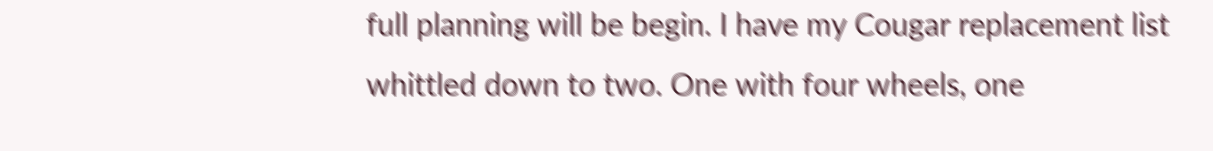full planning will be begin. I have my Cougar replacement list whittled down to two. One with four wheels, one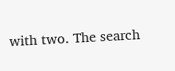with two. The search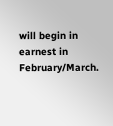will begin in earnest in February/March.